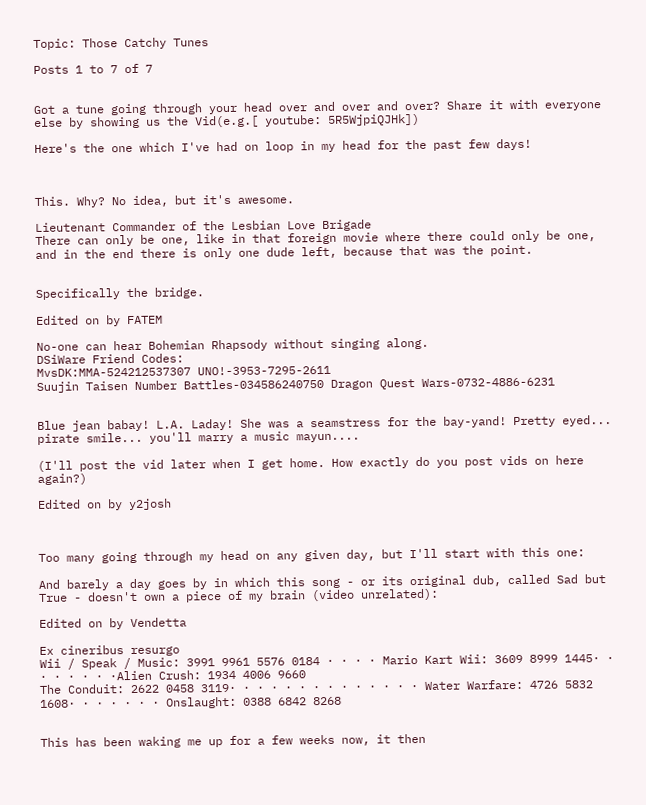Topic: Those Catchy Tunes

Posts 1 to 7 of 7


Got a tune going through your head over and over and over? Share it with everyone else by showing us the Vid(e.g.[ youtube: 5R5WjpiQJHk])

Here's the one which I've had on loop in my head for the past few days!



This. Why? No idea, but it's awesome.

Lieutenant Commander of the Lesbian Love Brigade
There can only be one, like in that foreign movie where there could only be one, and in the end there is only one dude left, because that was the point.


Specifically the bridge.

Edited on by FATEM

No-one can hear Bohemian Rhapsody without singing along.
DSiWare Friend Codes:
MvsDK:MMA-524212537307 UNO!-3953-7295-2611
Suujin Taisen Number Battles-034586240750 Dragon Quest Wars-0732-4886-6231


Blue jean babay! L.A. Laday! She was a seamstress for the bay-yand! Pretty eyed... pirate smile... you'll marry a music mayun....

(I'll post the vid later when I get home. How exactly do you post vids on here again?)

Edited on by y2josh



Too many going through my head on any given day, but I'll start with this one:

And barely a day goes by in which this song - or its original dub, called Sad but True - doesn't own a piece of my brain (video unrelated):

Edited on by Vendetta

Ex cineribus resurgo
Wii / Speak / Music: 3991 9961 5576 0184 · · · · Mario Kart Wii: 3609 8999 1445· · · · · · · ·Alien Crush: 1934 4006 9660
The Conduit: 2622 0458 3119· · · · · · · · · · · · · · Water Warfare: 4726 5832 1608· · · · · · · Onslaught: 0388 6842 8268


This has been waking me up for a few weeks now, it then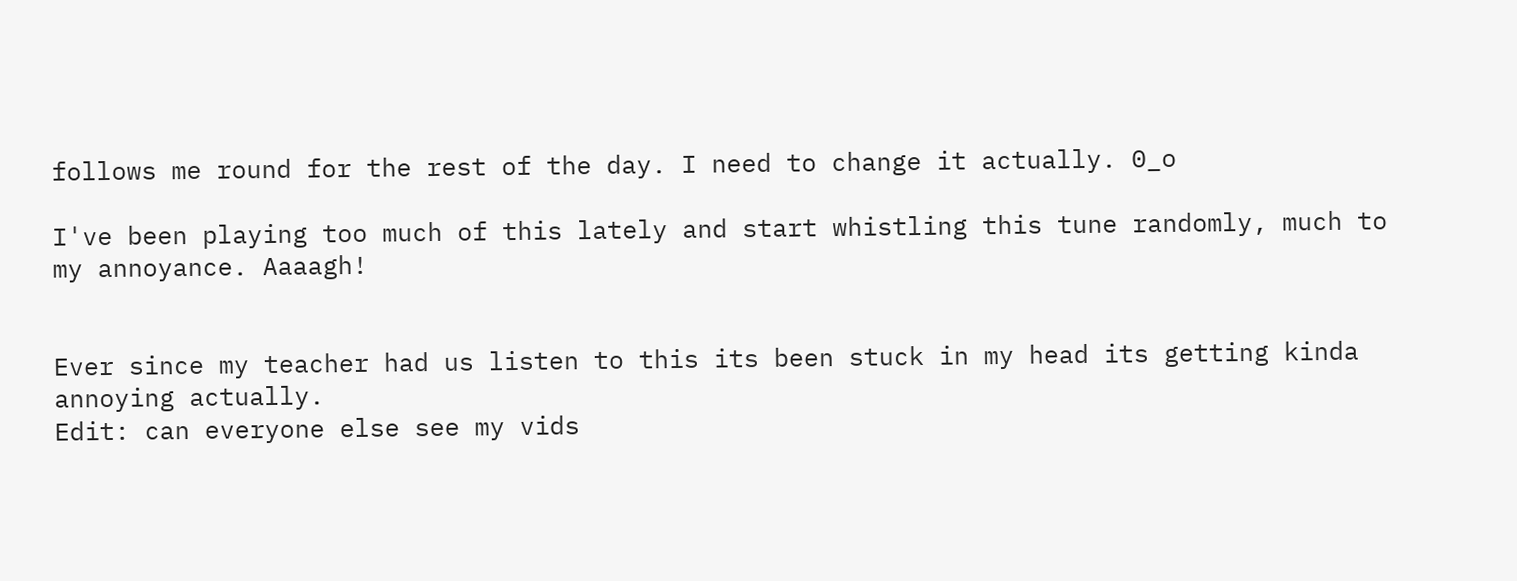follows me round for the rest of the day. I need to change it actually. 0_o

I've been playing too much of this lately and start whistling this tune randomly, much to my annoyance. Aaaagh!


Ever since my teacher had us listen to this its been stuck in my head its getting kinda annoying actually.
Edit: can everyone else see my vids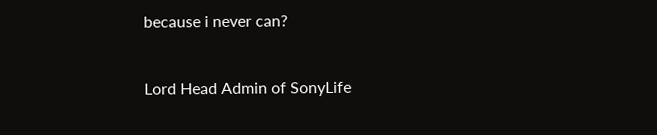because i never can?


Lord Head Admin of SonyLife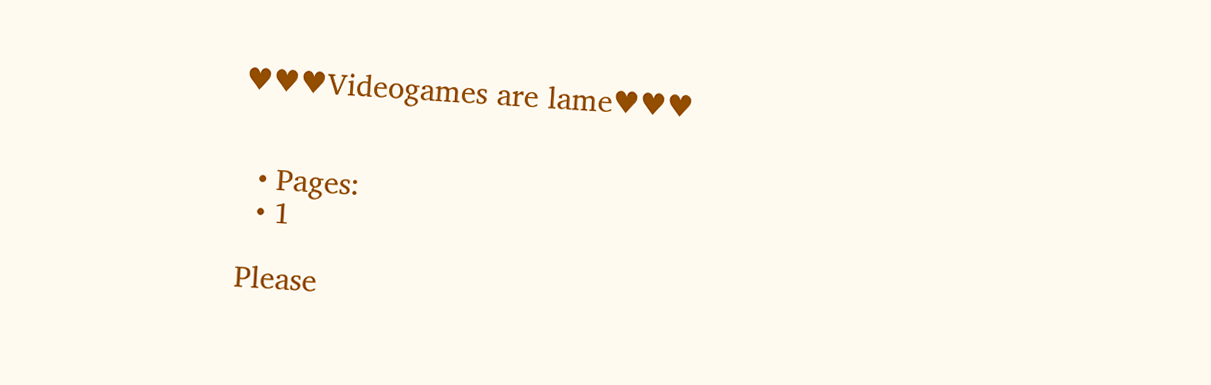♥♥♥Videogames are lame♥♥♥


  • Pages:
  • 1

Please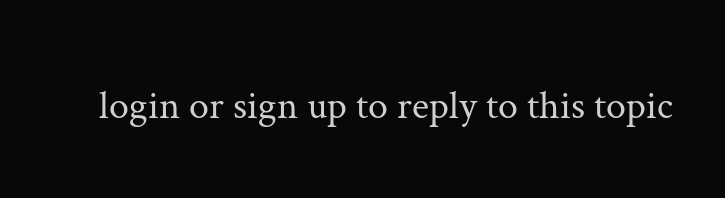login or sign up to reply to this topic